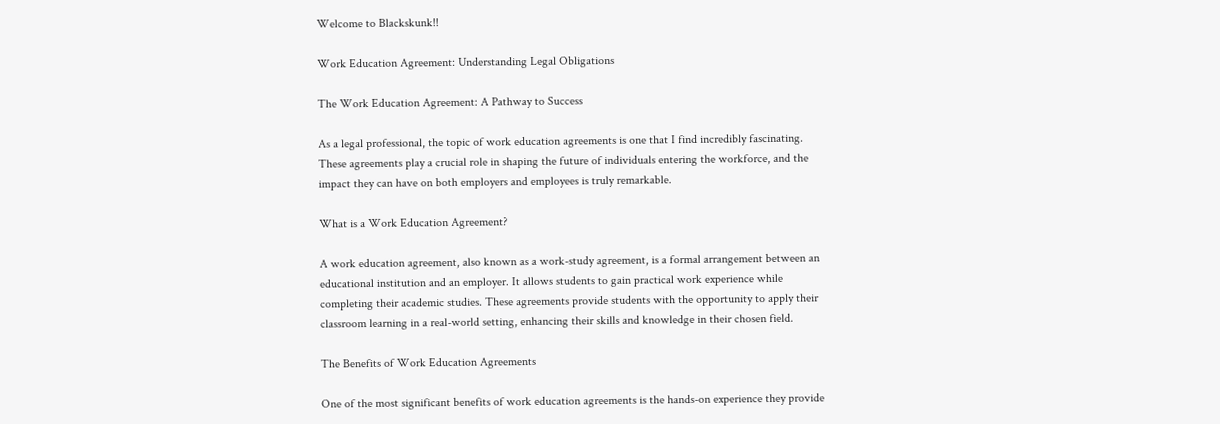Welcome to Blackskunk!!

Work Education Agreement: Understanding Legal Obligations

The Work Education Agreement: A Pathway to Success

As a legal professional, the topic of work education agreements is one that I find incredibly fascinating. These agreements play a crucial role in shaping the future of individuals entering the workforce, and the impact they can have on both employers and employees is truly remarkable.

What is a Work Education Agreement?

A work education agreement, also known as a work-study agreement, is a formal arrangement between an educational institution and an employer. It allows students to gain practical work experience while completing their academic studies. These agreements provide students with the opportunity to apply their classroom learning in a real-world setting, enhancing their skills and knowledge in their chosen field.

The Benefits of Work Education Agreements

One of the most significant benefits of work education agreements is the hands-on experience they provide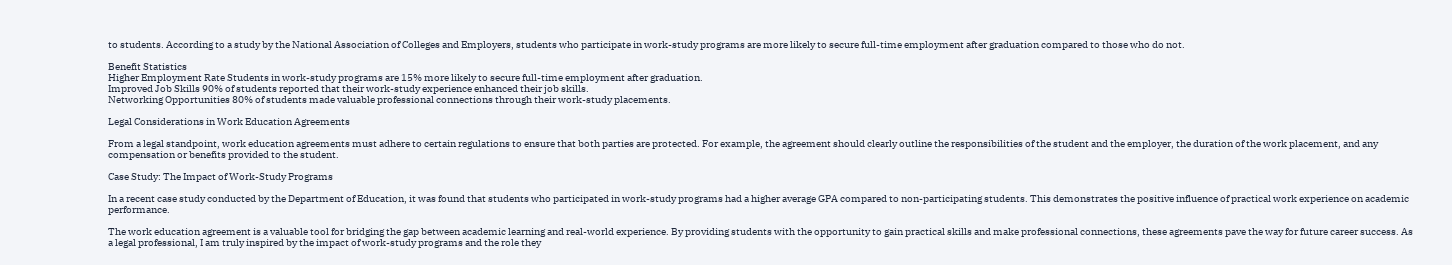to students. According to a study by the National Association of Colleges and Employers, students who participate in work-study programs are more likely to secure full-time employment after graduation compared to those who do not.

Benefit Statistics
Higher Employment Rate Students in work-study programs are 15% more likely to secure full-time employment after graduation.
Improved Job Skills 90% of students reported that their work-study experience enhanced their job skills.
Networking Opportunities 80% of students made valuable professional connections through their work-study placements.

Legal Considerations in Work Education Agreements

From a legal standpoint, work education agreements must adhere to certain regulations to ensure that both parties are protected. For example, the agreement should clearly outline the responsibilities of the student and the employer, the duration of the work placement, and any compensation or benefits provided to the student.

Case Study: The Impact of Work-Study Programs

In a recent case study conducted by the Department of Education, it was found that students who participated in work-study programs had a higher average GPA compared to non-participating students. This demonstrates the positive influence of practical work experience on academic performance.

The work education agreement is a valuable tool for bridging the gap between academic learning and real-world experience. By providing students with the opportunity to gain practical skills and make professional connections, these agreements pave the way for future career success. As a legal professional, I am truly inspired by the impact of work-study programs and the role they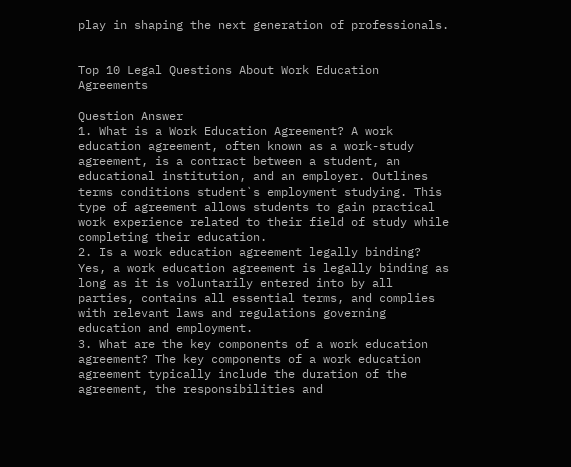play in shaping the next generation of professionals.


Top 10 Legal Questions About Work Education Agreements

Question Answer
1. What is a Work Education Agreement? A work education agreement, often known as a work-study agreement, is a contract between a student, an educational institution, and an employer. Outlines terms conditions student`s employment studying. This type of agreement allows students to gain practical work experience related to their field of study while completing their education.
2. Is a work education agreement legally binding? Yes, a work education agreement is legally binding as long as it is voluntarily entered into by all parties, contains all essential terms, and complies with relevant laws and regulations governing education and employment.
3. What are the key components of a work education agreement? The key components of a work education agreement typically include the duration of the agreement, the responsibilities and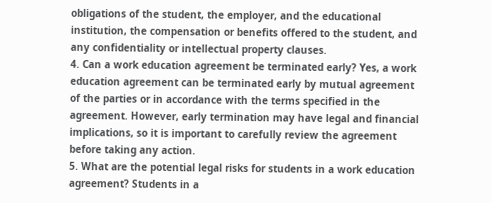obligations of the student, the employer, and the educational institution, the compensation or benefits offered to the student, and any confidentiality or intellectual property clauses.
4. Can a work education agreement be terminated early? Yes, a work education agreement can be terminated early by mutual agreement of the parties or in accordance with the terms specified in the agreement. However, early termination may have legal and financial implications, so it is important to carefully review the agreement before taking any action.
5. What are the potential legal risks for students in a work education agreement? Students in a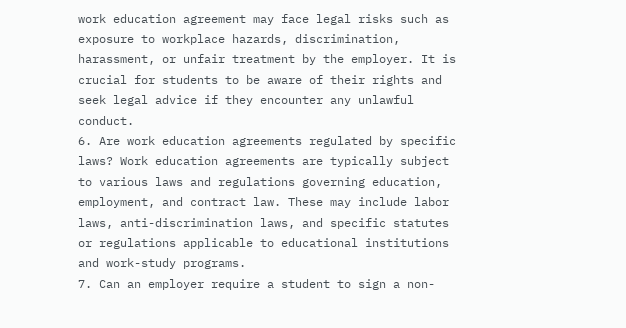work education agreement may face legal risks such as exposure to workplace hazards, discrimination, harassment, or unfair treatment by the employer. It is crucial for students to be aware of their rights and seek legal advice if they encounter any unlawful conduct.
6. Are work education agreements regulated by specific laws? Work education agreements are typically subject to various laws and regulations governing education, employment, and contract law. These may include labor laws, anti-discrimination laws, and specific statutes or regulations applicable to educational institutions and work-study programs.
7. Can an employer require a student to sign a non-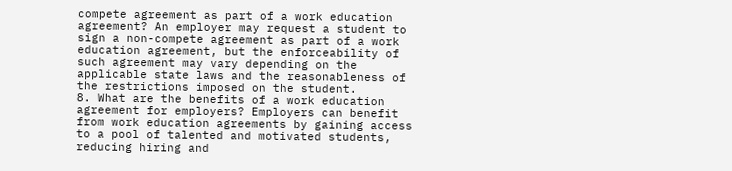compete agreement as part of a work education agreement? An employer may request a student to sign a non-compete agreement as part of a work education agreement, but the enforceability of such agreement may vary depending on the applicable state laws and the reasonableness of the restrictions imposed on the student.
8. What are the benefits of a work education agreement for employers? Employers can benefit from work education agreements by gaining access to a pool of talented and motivated students, reducing hiring and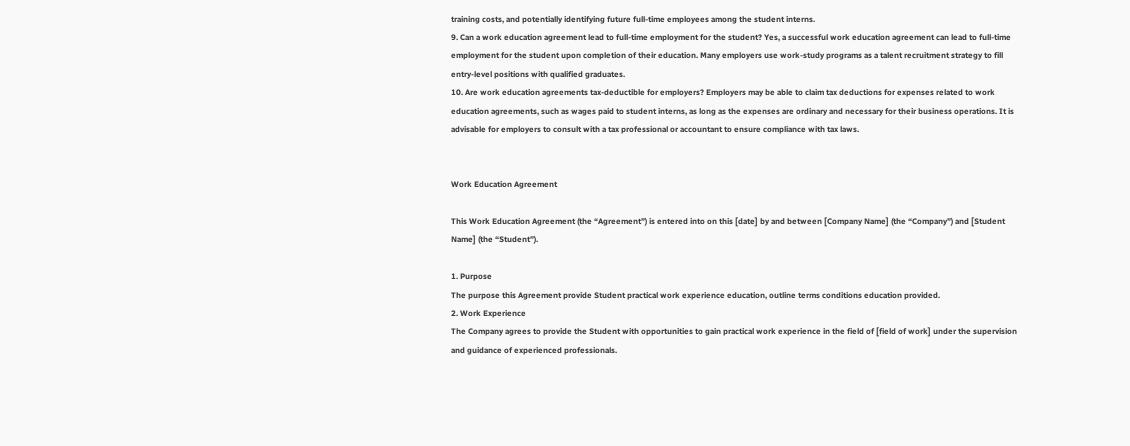training costs, and potentially identifying future full-time employees among the student interns.
9. Can a work education agreement lead to full-time employment for the student? Yes, a successful work education agreement can lead to full-time employment for the student upon completion of their education. Many employers use work-study programs as a talent recruitment strategy to fill entry-level positions with qualified graduates.
10. Are work education agreements tax-deductible for employers? Employers may be able to claim tax deductions for expenses related to work education agreements, such as wages paid to student interns, as long as the expenses are ordinary and necessary for their business operations. It is advisable for employers to consult with a tax professional or accountant to ensure compliance with tax laws.


Work Education Agreement

This Work Education Agreement (the “Agreement”) is entered into on this [date] by and between [Company Name] (the “Company”) and [Student Name] (the “Student”).

1. Purpose
The purpose this Agreement provide Student practical work experience education, outline terms conditions education provided.
2. Work Experience
The Company agrees to provide the Student with opportunities to gain practical work experience in the field of [field of work] under the supervision and guidance of experienced professionals.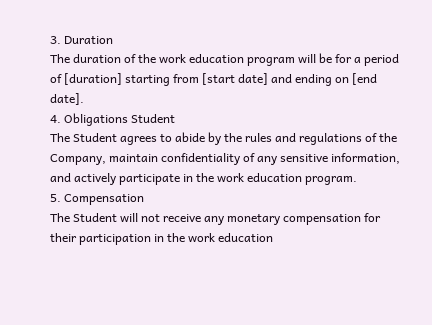3. Duration
The duration of the work education program will be for a period of [duration] starting from [start date] and ending on [end date].
4. Obligations Student
The Student agrees to abide by the rules and regulations of the Company, maintain confidentiality of any sensitive information, and actively participate in the work education program.
5. Compensation
The Student will not receive any monetary compensation for their participation in the work education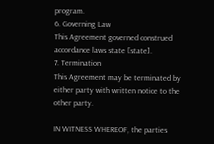program.
6. Governing Law
This Agreement governed construed accordance laws state [state].
7. Termination
This Agreement may be terminated by either party with written notice to the other party.

IN WITNESS WHEREOF, the parties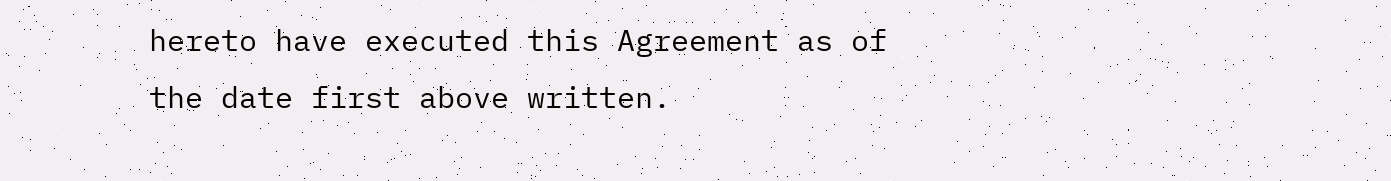hereto have executed this Agreement as of the date first above written.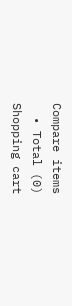Compare items
  • Total (0)
Shopping cart